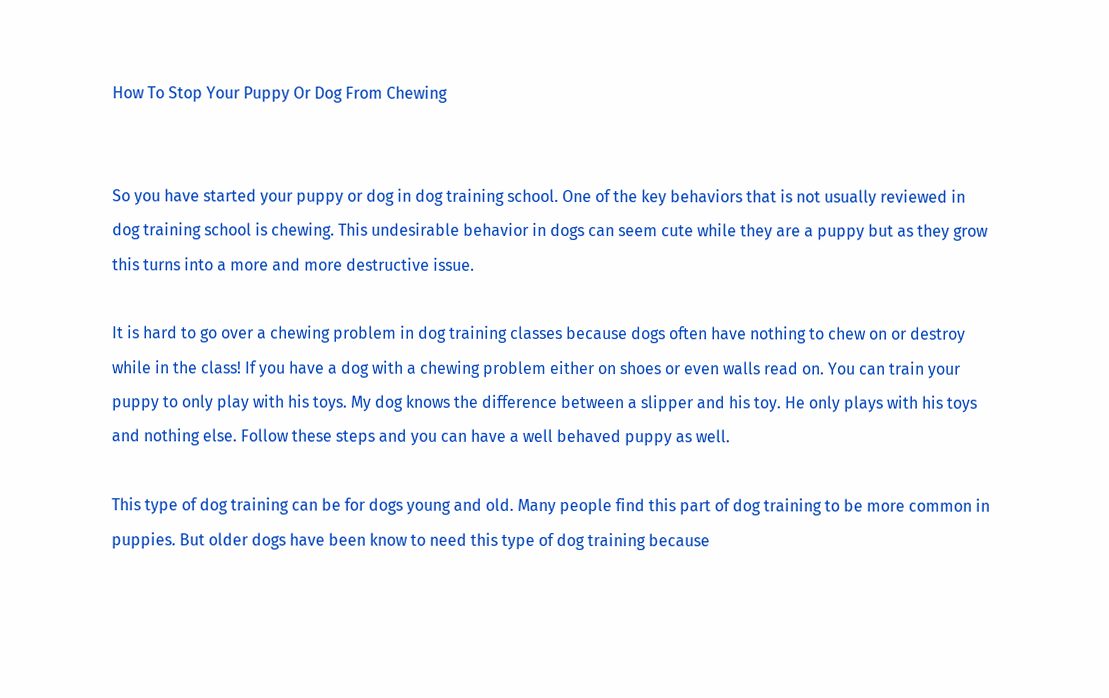How To Stop Your Puppy Or Dog From Chewing


So you have started your puppy or dog in dog training school. One of the key behaviors that is not usually reviewed in dog training school is chewing. This undesirable behavior in dogs can seem cute while they are a puppy but as they grow this turns into a more and more destructive issue.

It is hard to go over a chewing problem in dog training classes because dogs often have nothing to chew on or destroy while in the class! If you have a dog with a chewing problem either on shoes or even walls read on. You can train your puppy to only play with his toys. My dog knows the difference between a slipper and his toy. He only plays with his toys and nothing else. Follow these steps and you can have a well behaved puppy as well.

This type of dog training can be for dogs young and old. Many people find this part of dog training to be more common in puppies. But older dogs have been know to need this type of dog training because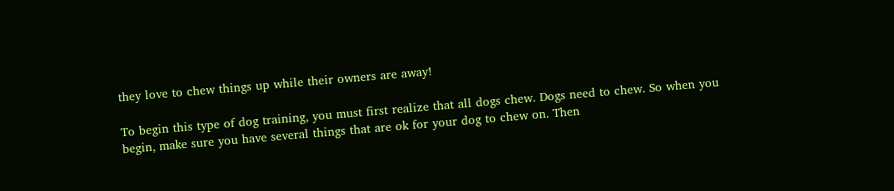they love to chew things up while their owners are away!

To begin this type of dog training, you must first realize that all dogs chew. Dogs need to chew. So when you begin, make sure you have several things that are ok for your dog to chew on. Then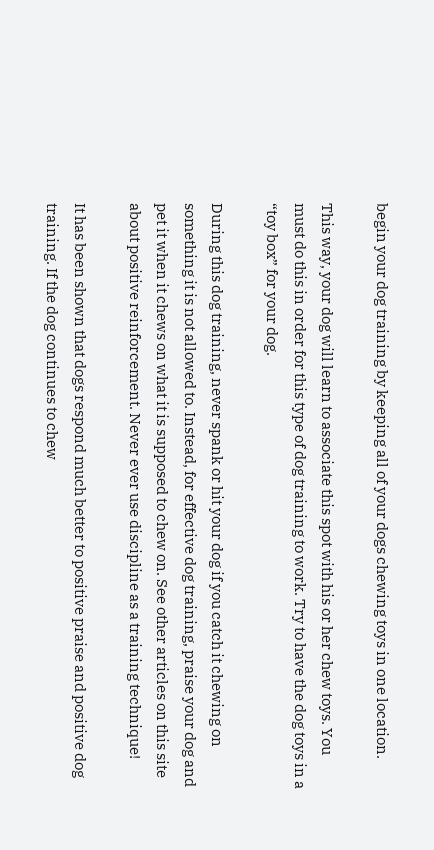begin your dog training by keeping all of your dogs chewing toys in one location.

This way, your dog will learn to associate this spot with his or her chew toys. You must do this in order for this type of dog training to work. Try to have the dog toys in a “toy box” for your dog.

During this dog training, never spank or hit your dog if you catch it chewing on something it is not allowed to. Instead, for effective dog training, praise your dog and pet it when it chews on what it is supposed to chew on. See other articles on this site about positive reinforcement. Never ever use discipline as a training technique!

It has been shown that dogs respond much better to positive praise and positive dog training. If the dog continues to chew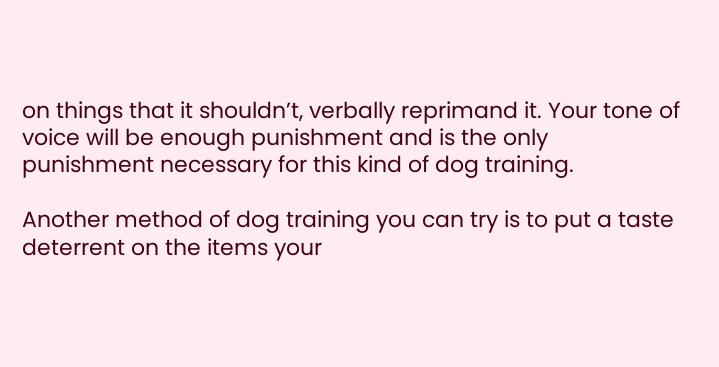on things that it shouldn’t, verbally reprimand it. Your tone of voice will be enough punishment and is the only punishment necessary for this kind of dog training.

Another method of dog training you can try is to put a taste deterrent on the items your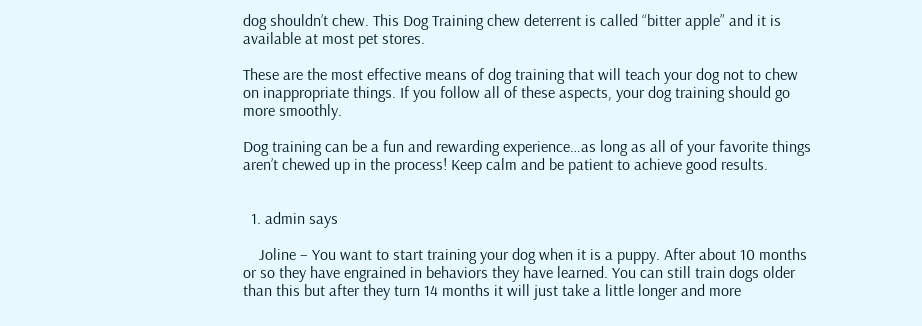dog shouldn’t chew. This Dog Training chew deterrent is called “bitter apple” and it is available at most pet stores.

These are the most effective means of dog training that will teach your dog not to chew on inappropriate things. If you follow all of these aspects, your dog training should go more smoothly.

Dog training can be a fun and rewarding experience…as long as all of your favorite things aren’t chewed up in the process! Keep calm and be patient to achieve good results.


  1. admin says

    Joline – You want to start training your dog when it is a puppy. After about 10 months or so they have engrained in behaviors they have learned. You can still train dogs older than this but after they turn 14 months it will just take a little longer and more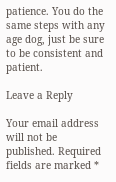patience. You do the same steps with any age dog, just be sure to be consistent and patient.

Leave a Reply

Your email address will not be published. Required fields are marked *